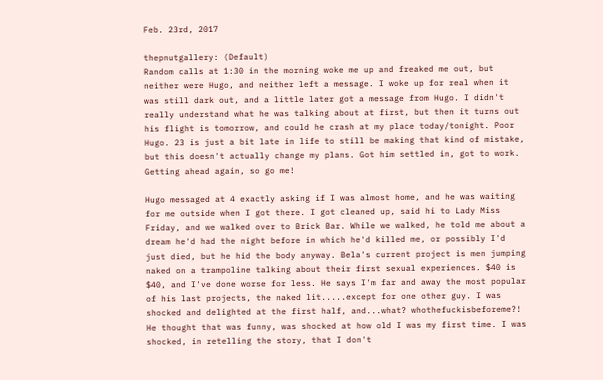Feb. 23rd, 2017

thepnutgallery: (Default)
Random calls at 1:30 in the morning woke me up and freaked me out, but neither were Hugo, and neither left a message. I woke up for real when it was still dark out, and a little later got a message from Hugo. I didn't really understand what he was talking about at first, but then it turns out his flight is tomorrow, and could he crash at my place today/tonight. Poor Hugo. 23 is just a bit late in life to still be making that kind of mistake, but this doesn't actually change my plans. Got him settled in, got to work. Getting ahead again, so go me!

Hugo messaged at 4 exactly asking if I was almost home, and he was waiting for me outside when I got there. I got cleaned up, said hi to Lady Miss Friday, and we walked over to Brick Bar. While we walked, he told me about a dream he'd had the night before in which he'd killed me, or possibly I'd just died, but he hid the body anyway. Bela's current project is men jumping naked on a trampoline talking about their first sexual experiences. $40 is $40, and I've done worse for less. He says I'm far and away the most popular of his last projects, the naked lit.....except for one other guy. I was shocked and delighted at the first half, and...what? whothefuckisbeforeme?! He thought that was funny, was shocked at how old I was my first time. I was shocked, in retelling the story, that I don't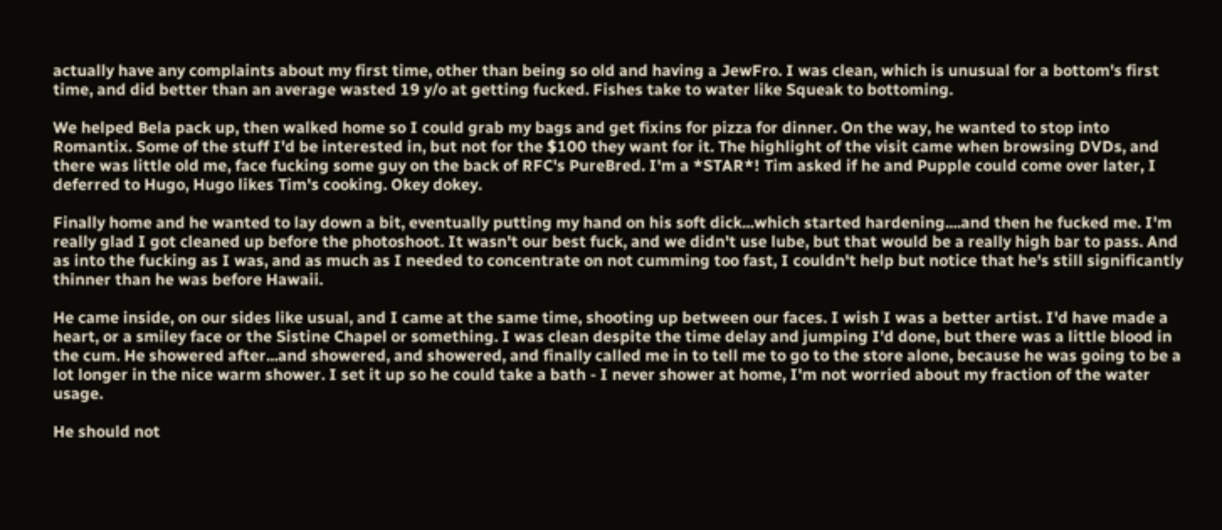actually have any complaints about my first time, other than being so old and having a JewFro. I was clean, which is unusual for a bottom's first time, and did better than an average wasted 19 y/o at getting fucked. Fishes take to water like Squeak to bottoming.

We helped Bela pack up, then walked home so I could grab my bags and get fixins for pizza for dinner. On the way, he wanted to stop into Romantix. Some of the stuff I'd be interested in, but not for the $100 they want for it. The highlight of the visit came when browsing DVDs, and there was little old me, face fucking some guy on the back of RFC's PureBred. I'm a *STAR*! Tim asked if he and Pupple could come over later, I deferred to Hugo, Hugo likes Tim's cooking. Okey dokey.

Finally home and he wanted to lay down a bit, eventually putting my hand on his soft dick...which started hardening....and then he fucked me. I'm really glad I got cleaned up before the photoshoot. It wasn't our best fuck, and we didn't use lube, but that would be a really high bar to pass. And as into the fucking as I was, and as much as I needed to concentrate on not cumming too fast, I couldn't help but notice that he's still significantly thinner than he was before Hawaii.

He came inside, on our sides like usual, and I came at the same time, shooting up between our faces. I wish I was a better artist. I'd have made a heart, or a smiley face or the Sistine Chapel or something. I was clean despite the time delay and jumping I'd done, but there was a little blood in the cum. He showered after...and showered, and showered, and finally called me in to tell me to go to the store alone, because he was going to be a lot longer in the nice warm shower. I set it up so he could take a bath - I never shower at home, I'm not worried about my fraction of the water usage.

He should not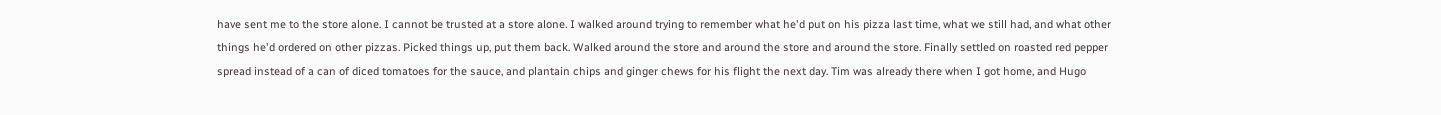have sent me to the store alone. I cannot be trusted at a store alone. I walked around trying to remember what he'd put on his pizza last time, what we still had, and what other things he'd ordered on other pizzas. Picked things up, put them back. Walked around the store and around the store and around the store. Finally settled on roasted red pepper spread instead of a can of diced tomatoes for the sauce, and plantain chips and ginger chews for his flight the next day. Tim was already there when I got home, and Hugo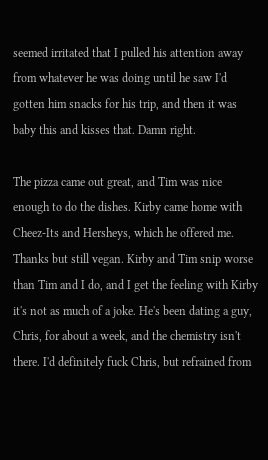seemed irritated that I pulled his attention away from whatever he was doing until he saw I'd gotten him snacks for his trip, and then it was baby this and kisses that. Damn right.

The pizza came out great, and Tim was nice enough to do the dishes. Kirby came home with Cheez-Its and Hersheys, which he offered me. Thanks but still vegan. Kirby and Tim snip worse than Tim and I do, and I get the feeling with Kirby it's not as much of a joke. He's been dating a guy, Chris, for about a week, and the chemistry isn't there. I'd definitely fuck Chris, but refrained from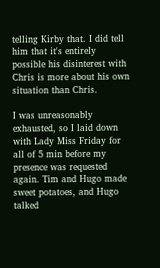telling Kirby that. I did tell him that it's entirely possible his disinterest with Chris is more about his own situation than Chris.

I was unreasonably exhausted, so I laid down with Lady Miss Friday for all of 5 min before my presence was requested again. Tim and Hugo made sweet potatoes, and Hugo talked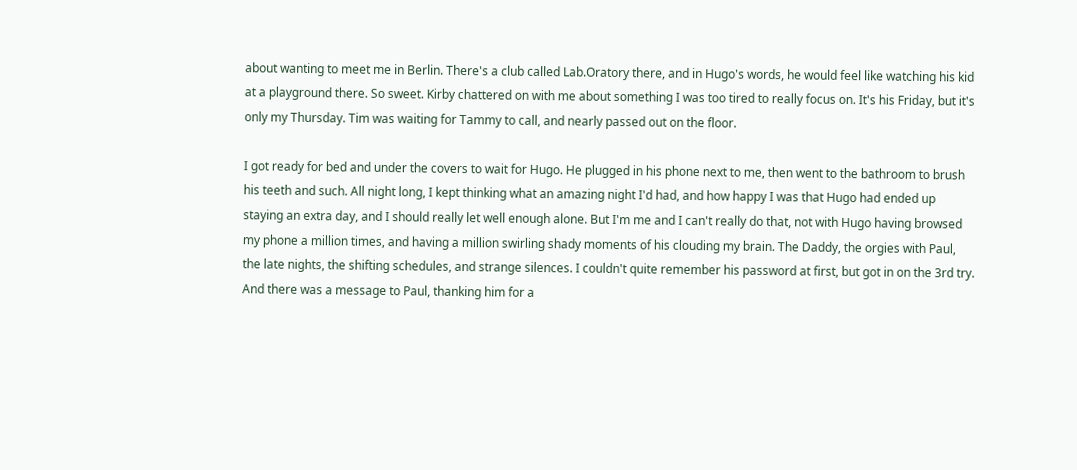about wanting to meet me in Berlin. There's a club called Lab.Oratory there, and in Hugo's words, he would feel like watching his kid at a playground there. So sweet. Kirby chattered on with me about something I was too tired to really focus on. It's his Friday, but it's only my Thursday. Tim was waiting for Tammy to call, and nearly passed out on the floor.

I got ready for bed and under the covers to wait for Hugo. He plugged in his phone next to me, then went to the bathroom to brush his teeth and such. All night long, I kept thinking what an amazing night I'd had, and how happy I was that Hugo had ended up staying an extra day, and I should really let well enough alone. But I'm me and I can't really do that, not with Hugo having browsed my phone a million times, and having a million swirling shady moments of his clouding my brain. The Daddy, the orgies with Paul, the late nights, the shifting schedules, and strange silences. I couldn't quite remember his password at first, but got in on the 3rd try. And there was a message to Paul, thanking him for a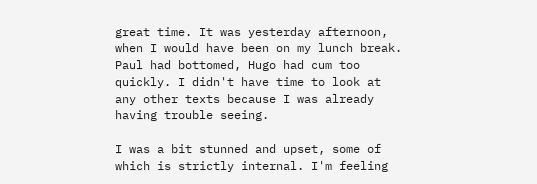great time. It was yesterday afternoon, when I would have been on my lunch break. Paul had bottomed, Hugo had cum too quickly. I didn't have time to look at any other texts because I was already having trouble seeing.

I was a bit stunned and upset, some of which is strictly internal. I'm feeling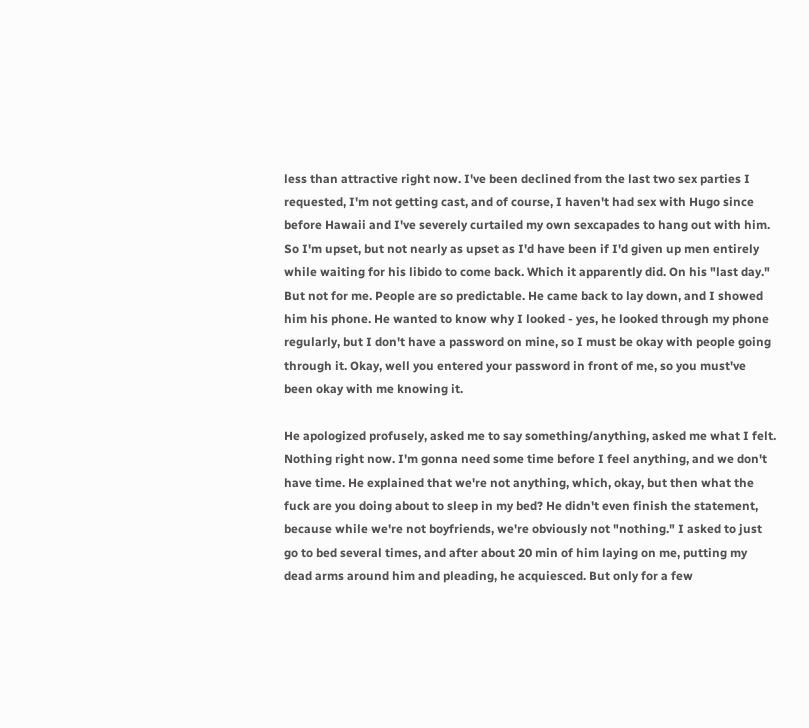less than attractive right now. I've been declined from the last two sex parties I requested, I'm not getting cast, and of course, I haven't had sex with Hugo since before Hawaii and I've severely curtailed my own sexcapades to hang out with him. So I'm upset, but not nearly as upset as I'd have been if I'd given up men entirely while waiting for his libido to come back. Which it apparently did. On his "last day." But not for me. People are so predictable. He came back to lay down, and I showed him his phone. He wanted to know why I looked - yes, he looked through my phone regularly, but I don't have a password on mine, so I must be okay with people going through it. Okay, well you entered your password in front of me, so you must've been okay with me knowing it.

He apologized profusely, asked me to say something/anything, asked me what I felt. Nothing right now. I'm gonna need some time before I feel anything, and we don't have time. He explained that we're not anything, which, okay, but then what the fuck are you doing about to sleep in my bed? He didn't even finish the statement, because while we're not boyfriends, we're obviously not "nothing." I asked to just go to bed several times, and after about 20 min of him laying on me, putting my dead arms around him and pleading, he acquiesced. But only for a few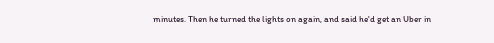minutes. Then he turned the lights on again, and said he'd get an Uber in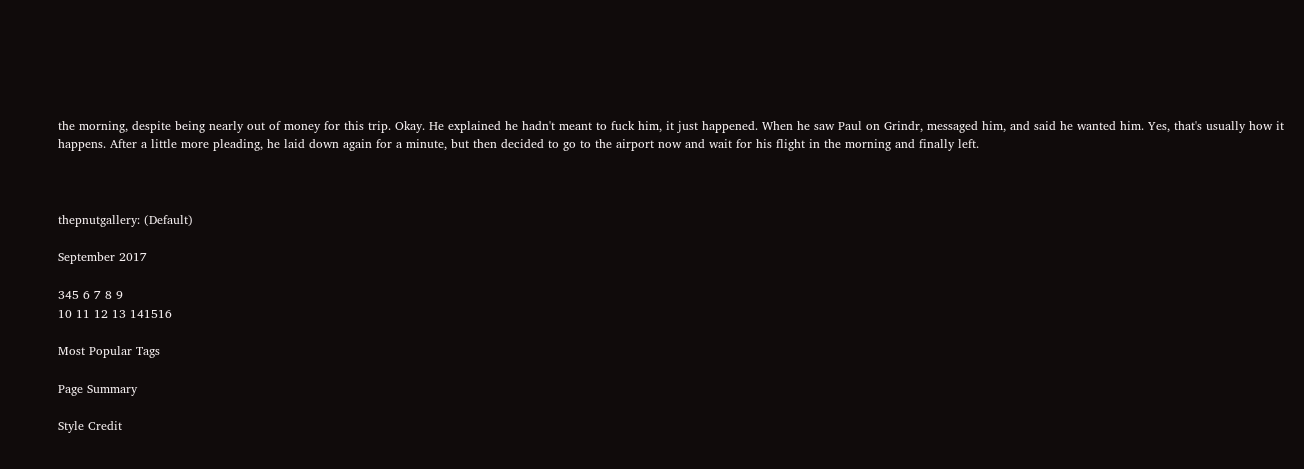the morning, despite being nearly out of money for this trip. Okay. He explained he hadn't meant to fuck him, it just happened. When he saw Paul on Grindr, messaged him, and said he wanted him. Yes, that's usually how it happens. After a little more pleading, he laid down again for a minute, but then decided to go to the airport now and wait for his flight in the morning and finally left.



thepnutgallery: (Default)

September 2017

345 6 7 8 9
10 11 12 13 141516

Most Popular Tags

Page Summary

Style Credit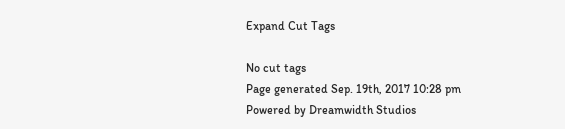Expand Cut Tags

No cut tags
Page generated Sep. 19th, 2017 10:28 pm
Powered by Dreamwidth Studios